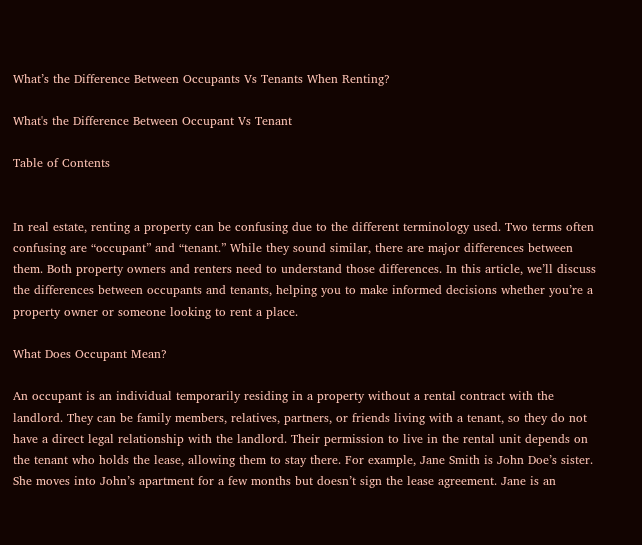What’s the Difference Between Occupants Vs Tenants When Renting?

What's the Difference Between Occupant Vs Tenant

Table of Contents


In real estate, renting a property can be confusing due to the different terminology used. Two terms often confusing are “occupant” and “tenant.” While they sound similar, there are major differences between them. Both property owners and renters need to understand those differences. In this article, we’ll discuss the differences between occupants and tenants, helping you to make informed decisions whether you’re a property owner or someone looking to rent a place.

What Does Occupant Mean?

An occupant is an individual temporarily residing in a property without a rental contract with the landlord. They can be family members, relatives, partners, or friends living with a tenant, so they do not have a direct legal relationship with the landlord. Their permission to live in the rental unit depends on the tenant who holds the lease, allowing them to stay there. For example, Jane Smith is John Doe’s sister. She moves into John’s apartment for a few months but doesn’t sign the lease agreement. Jane is an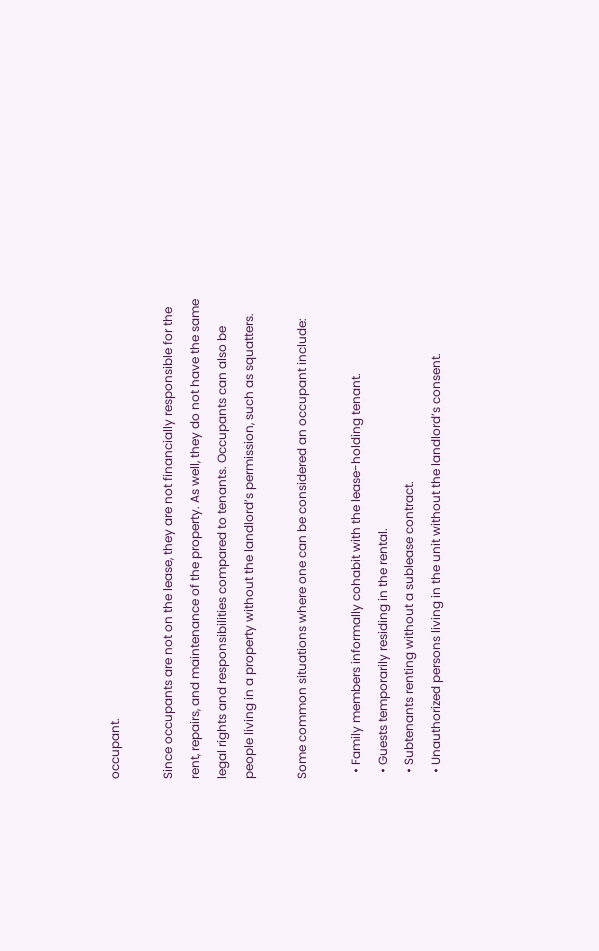occupant.

Since occupants are not on the lease, they are not financially responsible for the rent, repairs, and maintenance of the property. As well, they do not have the same legal rights and responsibilities compared to tenants. Occupants can also be people living in a property without the landlord’s permission, such as squatters.

Some common situations where one can be considered an occupant include:

  • Family members informally cohabit with the lease-holding tenant.
  • Guests temporarily residing in the rental.
  • Subtenants renting without a sublease contract.
  • Unauthorized persons living in the unit without the landlord’s consent.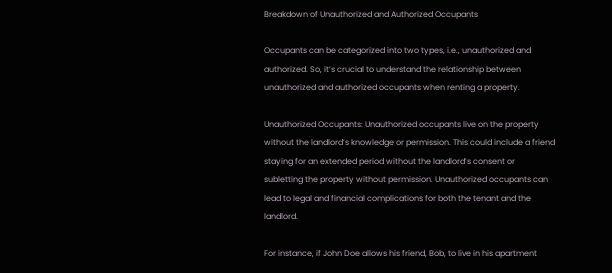Breakdown of Unauthorized and Authorized Occupants

Occupants can be categorized into two types, i.e., unauthorized and authorized. So, it’s crucial to understand the relationship between unauthorized and authorized occupants when renting a property.

Unauthorized Occupants: Unauthorized occupants live on the property without the landlord’s knowledge or permission. This could include a friend staying for an extended period without the landlord’s consent or subletting the property without permission. Unauthorized occupants can lead to legal and financial complications for both the tenant and the landlord.

For instance, if John Doe allows his friend, Bob, to live in his apartment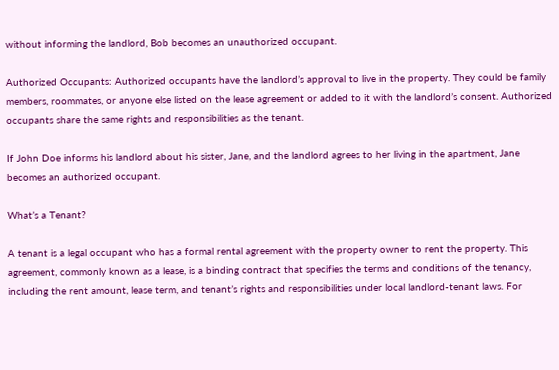without informing the landlord, Bob becomes an unauthorized occupant.

Authorized Occupants: Authorized occupants have the landlord’s approval to live in the property. They could be family members, roommates, or anyone else listed on the lease agreement or added to it with the landlord’s consent. Authorized occupants share the same rights and responsibilities as the tenant.

If John Doe informs his landlord about his sister, Jane, and the landlord agrees to her living in the apartment, Jane becomes an authorized occupant.

What’s a Tenant?

A tenant is a legal occupant who has a formal rental agreement with the property owner to rent the property. This agreement, commonly known as a lease, is a binding contract that specifies the terms and conditions of the tenancy, including the rent amount, lease term, and tenant’s rights and responsibilities under local landlord-tenant laws. For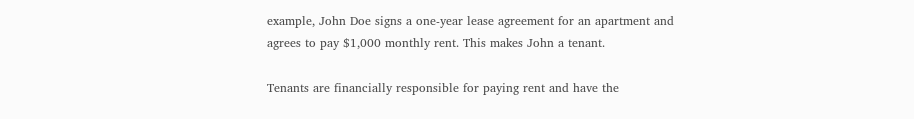example, John Doe signs a one-year lease agreement for an apartment and agrees to pay $1,000 monthly rent. This makes John a tenant.

Tenants are financially responsible for paying rent and have the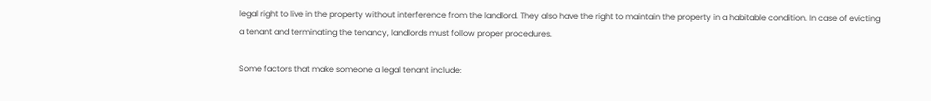legal right to live in the property without interference from the landlord. They also have the right to maintain the property in a habitable condition. In case of evicting a tenant and terminating the tenancy, landlords must follow proper procedures.

Some factors that make someone a legal tenant include: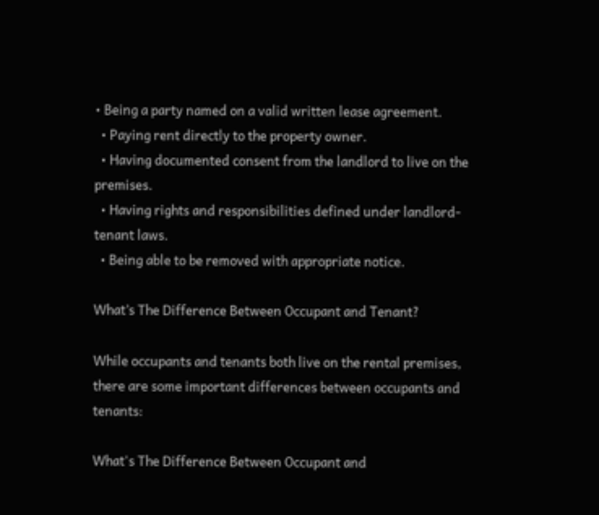• Being a party named on a valid written lease agreement.
  • Paying rent directly to the property owner.
  • Having documented consent from the landlord to live on the premises.
  • Having rights and responsibilities defined under landlord-tenant laws.
  • Being able to be removed with appropriate notice.

What’s The Difference Between Occupant and Tenant?

While occupants and tenants both live on the rental premises, there are some important differences between occupants and tenants:

What's The Difference Between Occupant and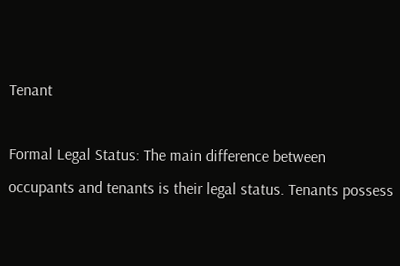Tenant

Formal Legal Status: The main difference between occupants and tenants is their legal status. Tenants possess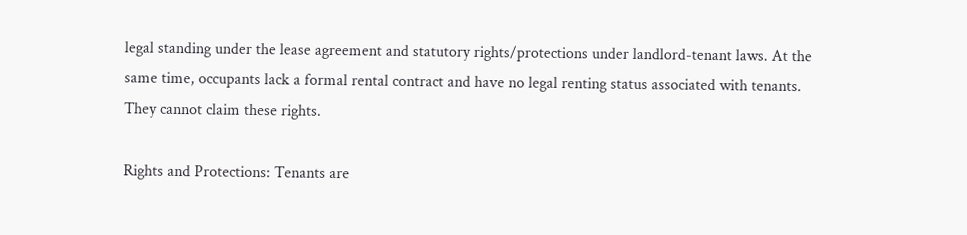legal standing under the lease agreement and statutory rights/protections under landlord-tenant laws. At the same time, occupants lack a formal rental contract and have no legal renting status associated with tenants. They cannot claim these rights.

Rights and Protections: Tenants are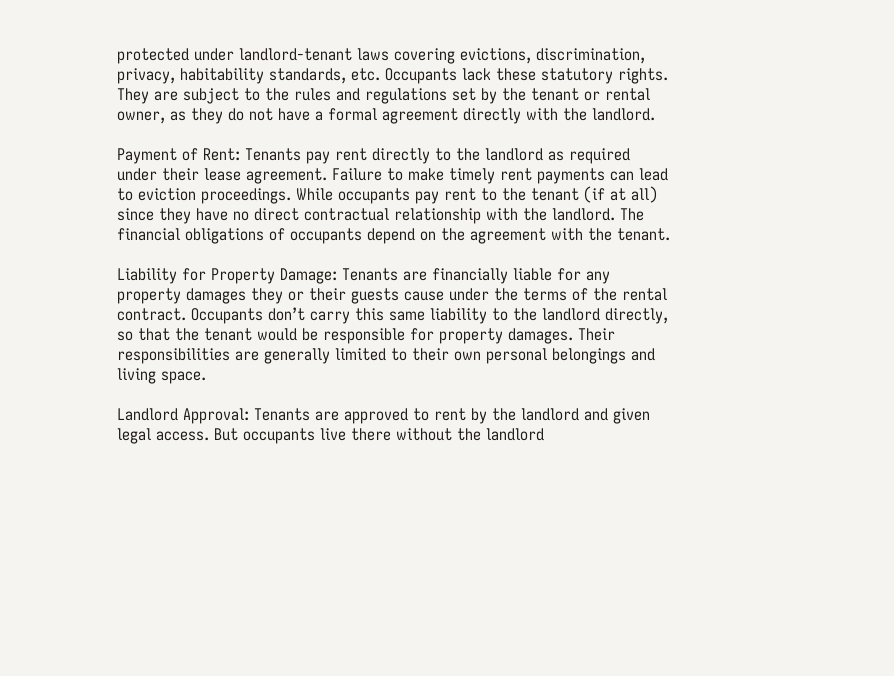protected under landlord-tenant laws covering evictions, discrimination, privacy, habitability standards, etc. Occupants lack these statutory rights. They are subject to the rules and regulations set by the tenant or rental owner, as they do not have a formal agreement directly with the landlord.

Payment of Rent: Tenants pay rent directly to the landlord as required under their lease agreement. Failure to make timely rent payments can lead to eviction proceedings. While occupants pay rent to the tenant (if at all) since they have no direct contractual relationship with the landlord. The financial obligations of occupants depend on the agreement with the tenant.

Liability for Property Damage: Tenants are financially liable for any property damages they or their guests cause under the terms of the rental contract. Occupants don’t carry this same liability to the landlord directly, so that the tenant would be responsible for property damages. Their responsibilities are generally limited to their own personal belongings and living space.

Landlord Approval: Tenants are approved to rent by the landlord and given legal access. But occupants live there without the landlord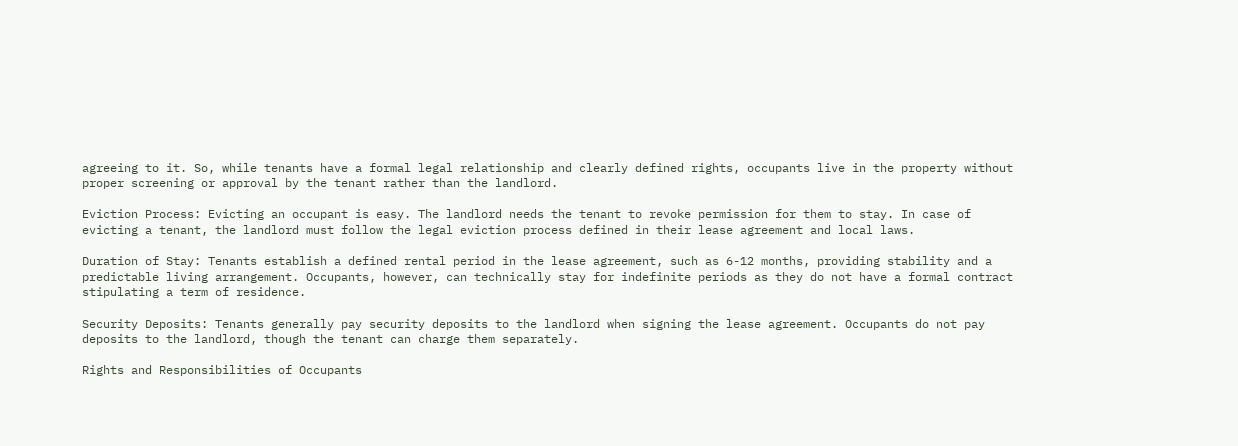agreeing to it. So, while tenants have a formal legal relationship and clearly defined rights, occupants live in the property without proper screening or approval by the tenant rather than the landlord.

Eviction Process: Evicting an occupant is easy. The landlord needs the tenant to revoke permission for them to stay. In case of evicting a tenant, the landlord must follow the legal eviction process defined in their lease agreement and local laws.

Duration of Stay: Tenants establish a defined rental period in the lease agreement, such as 6-12 months, providing stability and a predictable living arrangement. Occupants, however, can technically stay for indefinite periods as they do not have a formal contract stipulating a term of residence.

Security Deposits: Tenants generally pay security deposits to the landlord when signing the lease agreement. Occupants do not pay deposits to the landlord, though the tenant can charge them separately.

Rights and Responsibilities of Occupants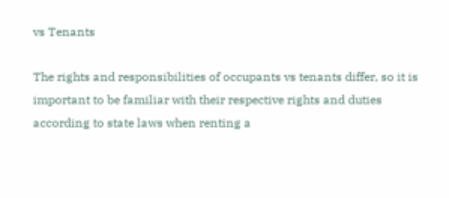vs Tenants

The rights and responsibilities of occupants vs tenants differ, so it is important to be familiar with their respective rights and duties according to state laws when renting a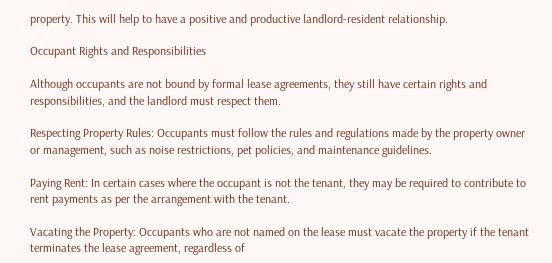property. This will help to have a positive and productive landlord-resident relationship.

Occupant Rights and Responsibilities

Although occupants are not bound by formal lease agreements, they still have certain rights and responsibilities, and the landlord must respect them.

Respecting Property Rules: Occupants must follow the rules and regulations made by the property owner or management, such as noise restrictions, pet policies, and maintenance guidelines.

Paying Rent: In certain cases where the occupant is not the tenant, they may be required to contribute to rent payments as per the arrangement with the tenant.

Vacating the Property: Occupants who are not named on the lease must vacate the property if the tenant terminates the lease agreement, regardless of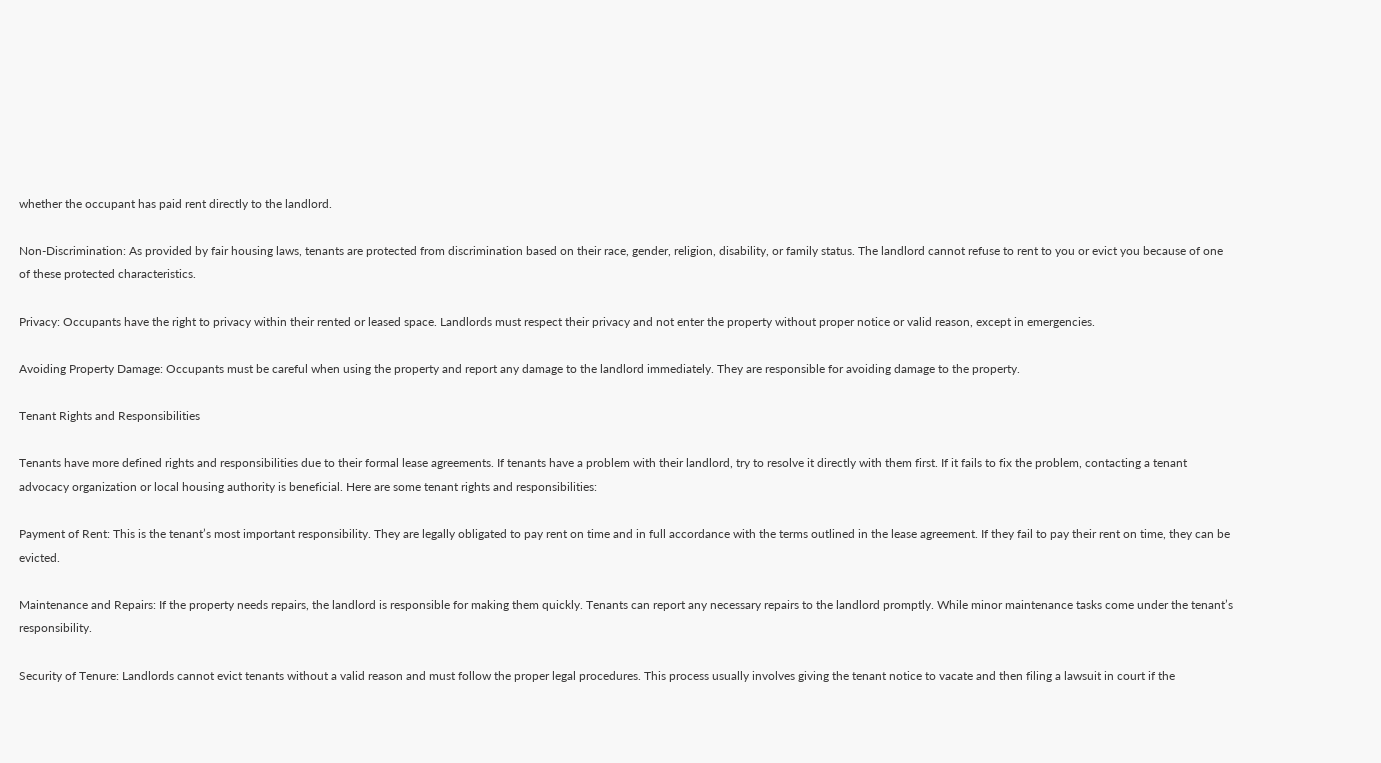whether the occupant has paid rent directly to the landlord.

Non-Discrimination: As provided by fair housing laws, tenants are protected from discrimination based on their race, gender, religion, disability, or family status. The landlord cannot refuse to rent to you or evict you because of one of these protected characteristics.

Privacy: Occupants have the right to privacy within their rented or leased space. Landlords must respect their privacy and not enter the property without proper notice or valid reason, except in emergencies.

Avoiding Property Damage: Occupants must be careful when using the property and report any damage to the landlord immediately. They are responsible for avoiding damage to the property.

Tenant Rights and Responsibilities

Tenants have more defined rights and responsibilities due to their formal lease agreements. If tenants have a problem with their landlord, try to resolve it directly with them first. If it fails to fix the problem, contacting a tenant advocacy organization or local housing authority is beneficial. Here are some tenant rights and responsibilities:

Payment of Rent: This is the tenant’s most important responsibility. They are legally obligated to pay rent on time and in full accordance with the terms outlined in the lease agreement. If they fail to pay their rent on time, they can be evicted.

Maintenance and Repairs: If the property needs repairs, the landlord is responsible for making them quickly. Tenants can report any necessary repairs to the landlord promptly. While minor maintenance tasks come under the tenant’s responsibility.

Security of Tenure: Landlords cannot evict tenants without a valid reason and must follow the proper legal procedures. This process usually involves giving the tenant notice to vacate and then filing a lawsuit in court if the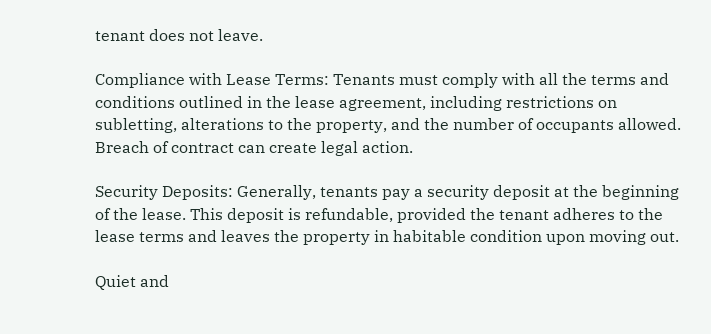tenant does not leave.

Compliance with Lease Terms: Tenants must comply with all the terms and conditions outlined in the lease agreement, including restrictions on subletting, alterations to the property, and the number of occupants allowed. Breach of contract can create legal action.

Security Deposits: Generally, tenants pay a security deposit at the beginning of the lease. This deposit is refundable, provided the tenant adheres to the lease terms and leaves the property in habitable condition upon moving out.

Quiet and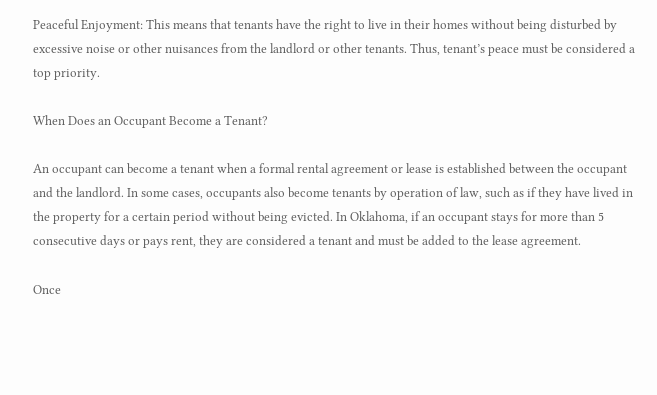Peaceful Enjoyment: This means that tenants have the right to live in their homes without being disturbed by excessive noise or other nuisances from the landlord or other tenants. Thus, tenant’s peace must be considered a top priority.

When Does an Occupant Become a Tenant?

An occupant can become a tenant when a formal rental agreement or lease is established between the occupant and the landlord. In some cases, occupants also become tenants by operation of law, such as if they have lived in the property for a certain period without being evicted. In Oklahoma, if an occupant stays for more than 5 consecutive days or pays rent, they are considered a tenant and must be added to the lease agreement.

Once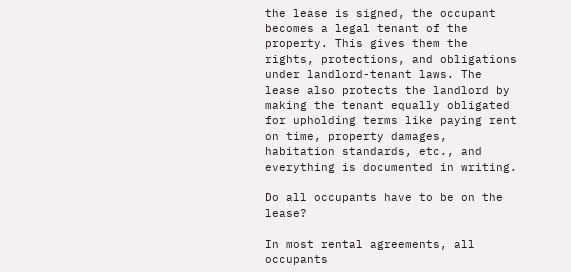the lease is signed, the occupant becomes a legal tenant of the property. This gives them the rights, protections, and obligations under landlord-tenant laws. The lease also protects the landlord by making the tenant equally obligated for upholding terms like paying rent on time, property damages, habitation standards, etc., and everything is documented in writing.

Do all occupants have to be on the lease?

In most rental agreements, all occupants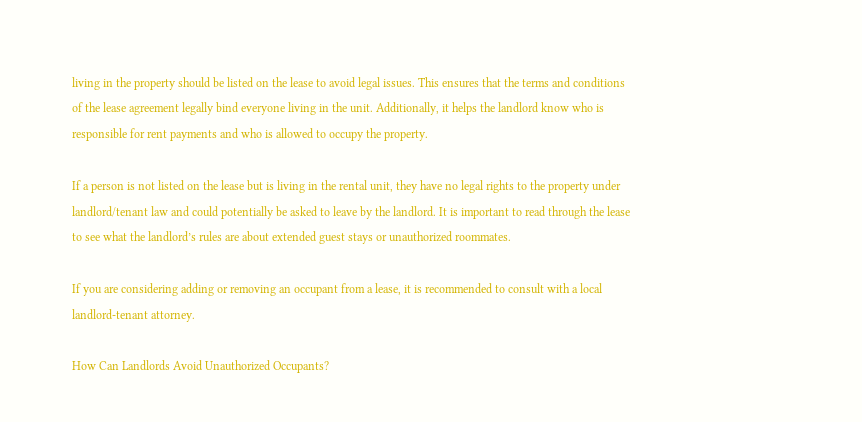living in the property should be listed on the lease to avoid legal issues. This ensures that the terms and conditions of the lease agreement legally bind everyone living in the unit. Additionally, it helps the landlord know who is responsible for rent payments and who is allowed to occupy the property.

If a person is not listed on the lease but is living in the rental unit, they have no legal rights to the property under landlord/tenant law and could potentially be asked to leave by the landlord. It is important to read through the lease to see what the landlord’s rules are about extended guest stays or unauthorized roommates.

If you are considering adding or removing an occupant from a lease, it is recommended to consult with a local landlord-tenant attorney.

How Can Landlords Avoid Unauthorized Occupants?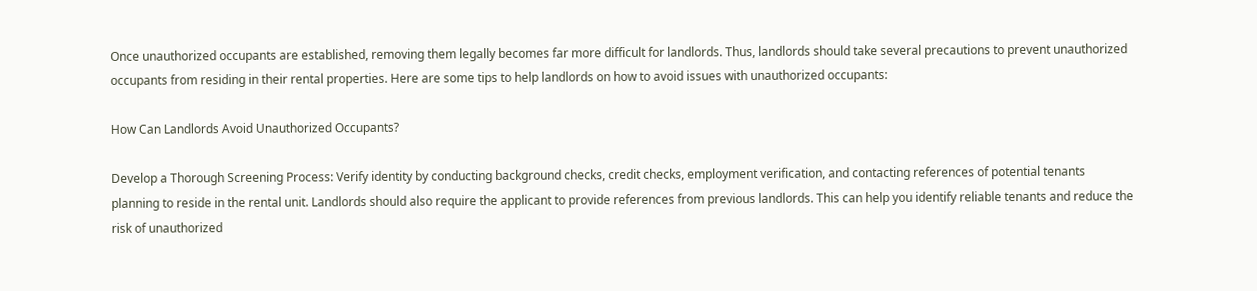Once unauthorized occupants are established, removing them legally becomes far more difficult for landlords. Thus, landlords should take several precautions to prevent unauthorized occupants from residing in their rental properties. Here are some tips to help landlords on how to avoid issues with unauthorized occupants:

How Can Landlords Avoid Unauthorized Occupants?

Develop a Thorough Screening Process: Verify identity by conducting background checks, credit checks, employment verification, and contacting references of potential tenants planning to reside in the rental unit. Landlords should also require the applicant to provide references from previous landlords. This can help you identify reliable tenants and reduce the risk of unauthorized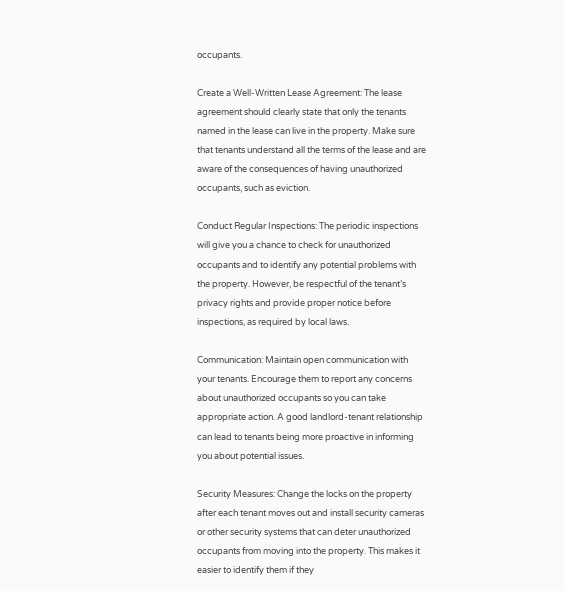occupants.

Create a Well-Written Lease Agreement: The lease agreement should clearly state that only the tenants named in the lease can live in the property. Make sure that tenants understand all the terms of the lease and are aware of the consequences of having unauthorized occupants, such as eviction.

Conduct Regular Inspections: The periodic inspections will give you a chance to check for unauthorized occupants and to identify any potential problems with the property. However, be respectful of the tenant’s privacy rights and provide proper notice before inspections, as required by local laws.

Communication: Maintain open communication with your tenants. Encourage them to report any concerns about unauthorized occupants so you can take appropriate action. A good landlord-tenant relationship can lead to tenants being more proactive in informing you about potential issues.

Security Measures: Change the locks on the property after each tenant moves out and install security cameras or other security systems that can deter unauthorized occupants from moving into the property. This makes it easier to identify them if they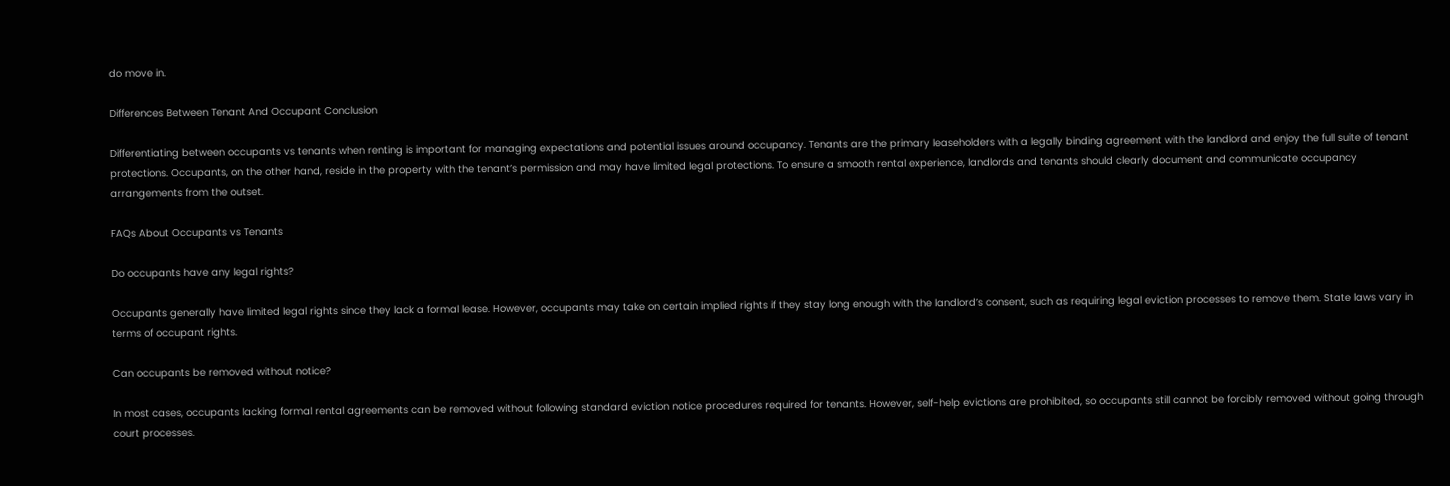do move in.

Differences Between Tenant And Occupant Conclusion

Differentiating between occupants vs tenants when renting is important for managing expectations and potential issues around occupancy. Tenants are the primary leaseholders with a legally binding agreement with the landlord and enjoy the full suite of tenant protections. Occupants, on the other hand, reside in the property with the tenant’s permission and may have limited legal protections. To ensure a smooth rental experience, landlords and tenants should clearly document and communicate occupancy arrangements from the outset.

FAQs About Occupants vs Tenants

Do occupants have any legal rights?

Occupants generally have limited legal rights since they lack a formal lease. However, occupants may take on certain implied rights if they stay long enough with the landlord’s consent, such as requiring legal eviction processes to remove them. State laws vary in terms of occupant rights.

Can occupants be removed without notice?

In most cases, occupants lacking formal rental agreements can be removed without following standard eviction notice procedures required for tenants. However, self-help evictions are prohibited, so occupants still cannot be forcibly removed without going through court processes.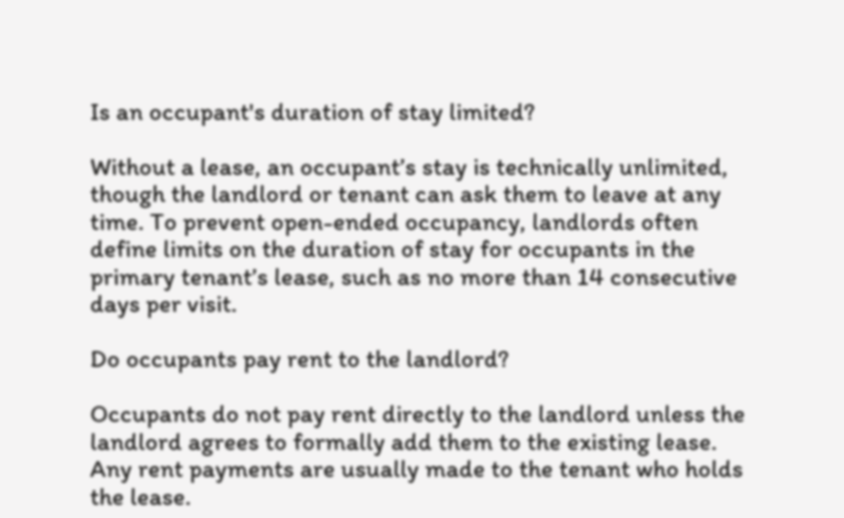Is an occupant's duration of stay limited?

Without a lease, an occupant’s stay is technically unlimited, though the landlord or tenant can ask them to leave at any time. To prevent open-ended occupancy, landlords often define limits on the duration of stay for occupants in the primary tenant’s lease, such as no more than 14 consecutive days per visit.

Do occupants pay rent to the landlord?

Occupants do not pay rent directly to the landlord unless the landlord agrees to formally add them to the existing lease. Any rent payments are usually made to the tenant who holds the lease.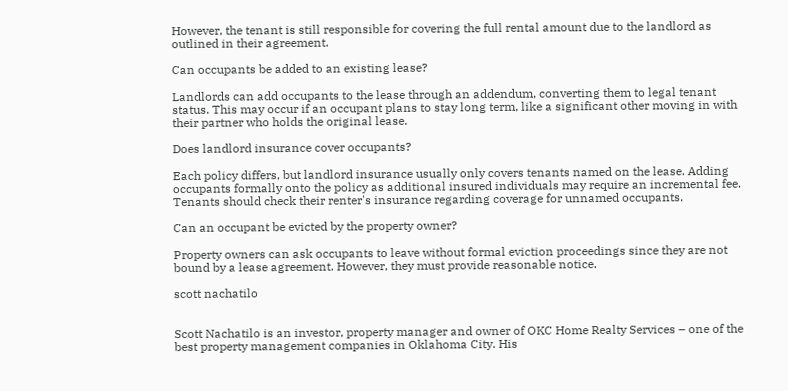However, the tenant is still responsible for covering the full rental amount due to the landlord as outlined in their agreement.

Can occupants be added to an existing lease?

Landlords can add occupants to the lease through an addendum, converting them to legal tenant status. This may occur if an occupant plans to stay long term, like a significant other moving in with their partner who holds the original lease.

Does landlord insurance cover occupants?

Each policy differs, but landlord insurance usually only covers tenants named on the lease. Adding occupants formally onto the policy as additional insured individuals may require an incremental fee. Tenants should check their renter's insurance regarding coverage for unnamed occupants.

Can an occupant be evicted by the property owner?

Property owners can ask occupants to leave without formal eviction proceedings since they are not bound by a lease agreement. However, they must provide reasonable notice.

scott nachatilo


Scott Nachatilo is an investor, property manager and owner of OKC Home Realty Services – one of the best property management companies in Oklahoma City. His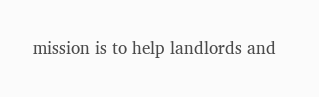mission is to help landlords and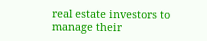real estate investors to manage their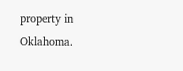property in Oklahoma.